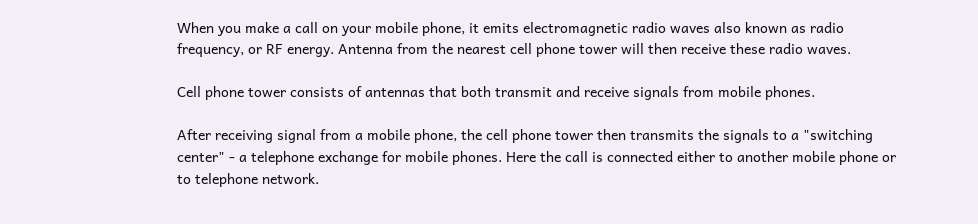When you make a call on your mobile phone, it emits electromagnetic radio waves also known as radio frequency, or RF energy. Antenna from the nearest cell phone tower will then receive these radio waves.

Cell phone tower consists of antennas that both transmit and receive signals from mobile phones.

After receiving signal from a mobile phone, the cell phone tower then transmits the signals to a "switching center" - a telephone exchange for mobile phones. Here the call is connected either to another mobile phone or to telephone network.